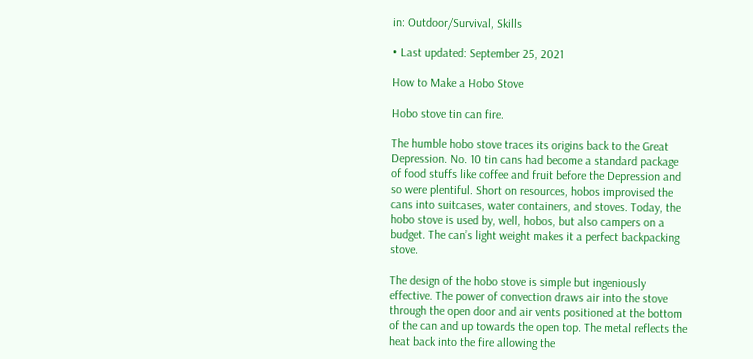in: Outdoor/Survival, Skills

• Last updated: September 25, 2021

How to Make a Hobo Stove

Hobo stove tin can fire.

The humble hobo stove traces its origins back to the Great Depression. No. 10 tin cans had become a standard package of food stuffs like coffee and fruit before the Depression and so were plentiful. Short on resources, hobos improvised the cans into suitcases, water containers, and stoves. Today, the hobo stove is used by, well, hobos, but also campers on a budget. The can’s light weight makes it a perfect backpacking stove.

The design of the hobo stove is simple but ingeniously effective. The power of convection draws air into the stove through the open door and air vents positioned at the bottom of the can and up towards the open top. The metal reflects the heat back into the fire allowing the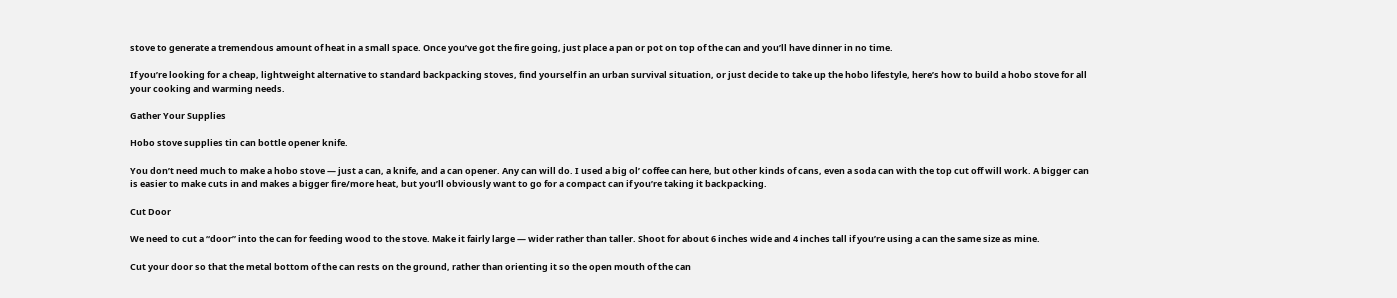stove to generate a tremendous amount of heat in a small space. Once you’ve got the fire going, just place a pan or pot on top of the can and you’ll have dinner in no time.

If you’re looking for a cheap, lightweight alternative to standard backpacking stoves, find yourself in an urban survival situation, or just decide to take up the hobo lifestyle, here’s how to build a hobo stove for all your cooking and warming needs.

Gather Your Supplies

Hobo stove supplies tin can bottle opener knife.

You don’t need much to make a hobo stove — just a can, a knife, and a can opener. Any can will do. I used a big ol’ coffee can here, but other kinds of cans, even a soda can with the top cut off will work. A bigger can is easier to make cuts in and makes a bigger fire/more heat, but you’ll obviously want to go for a compact can if you’re taking it backpacking.

Cut Door

We need to cut a “door” into the can for feeding wood to the stove. Make it fairly large — wider rather than taller. Shoot for about 6 inches wide and 4 inches tall if you’re using a can the same size as mine.

Cut your door so that the metal bottom of the can rests on the ground, rather than orienting it so the open mouth of the can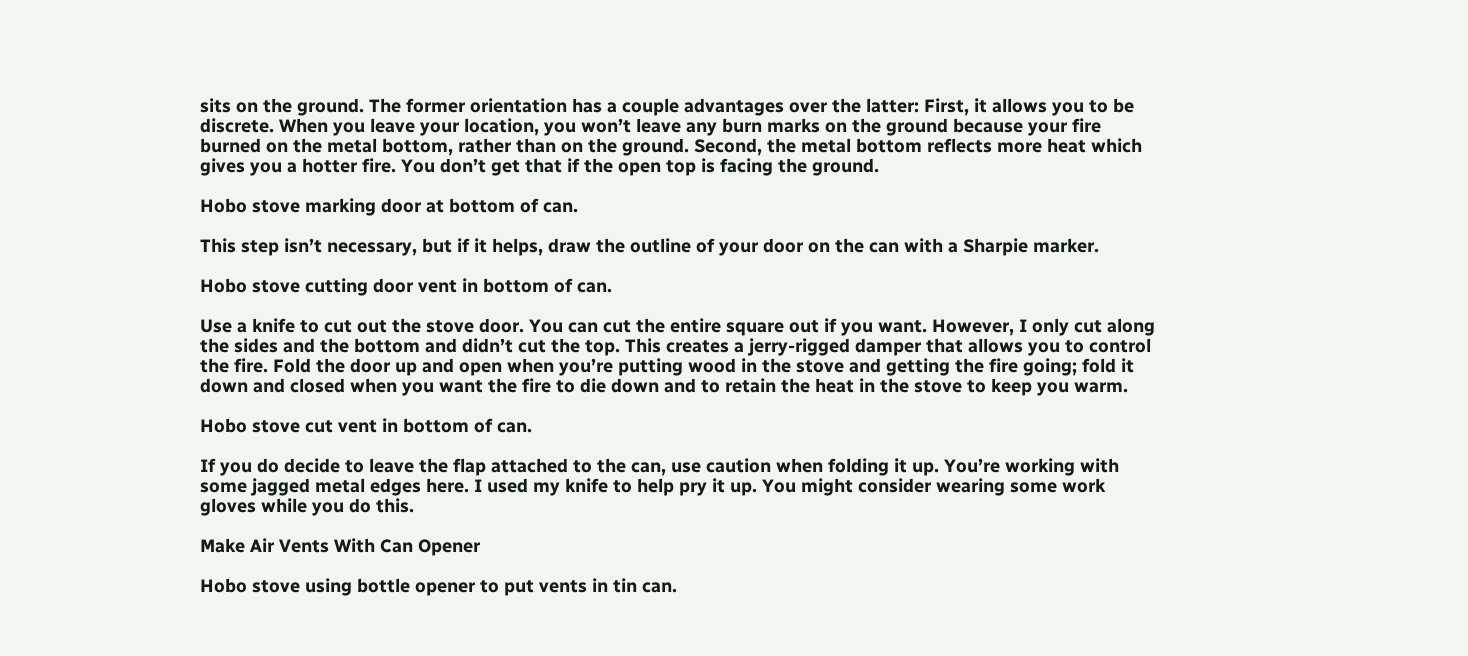sits on the ground. The former orientation has a couple advantages over the latter: First, it allows you to be discrete. When you leave your location, you won’t leave any burn marks on the ground because your fire burned on the metal bottom, rather than on the ground. Second, the metal bottom reflects more heat which gives you a hotter fire. You don’t get that if the open top is facing the ground.

Hobo stove marking door at bottom of can.

This step isn’t necessary, but if it helps, draw the outline of your door on the can with a Sharpie marker.

Hobo stove cutting door vent in bottom of can.

Use a knife to cut out the stove door. You can cut the entire square out if you want. However, I only cut along the sides and the bottom and didn’t cut the top. This creates a jerry-rigged damper that allows you to control the fire. Fold the door up and open when you’re putting wood in the stove and getting the fire going; fold it down and closed when you want the fire to die down and to retain the heat in the stove to keep you warm.

Hobo stove cut vent in bottom of can.

If you do decide to leave the flap attached to the can, use caution when folding it up. You’re working with some jagged metal edges here. I used my knife to help pry it up. You might consider wearing some work gloves while you do this.

Make Air Vents With Can Opener

Hobo stove using bottle opener to put vents in tin can.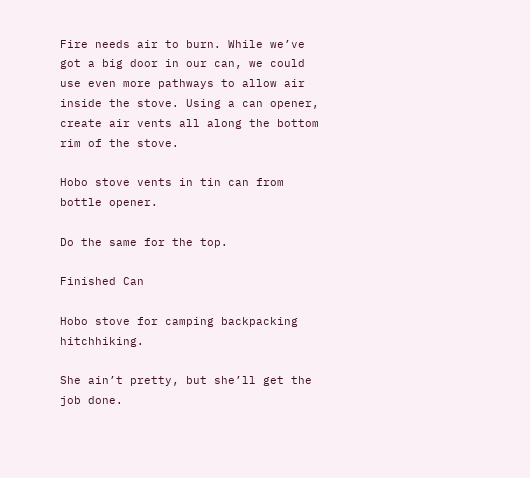Fire needs air to burn. While we’ve got a big door in our can, we could use even more pathways to allow air inside the stove. Using a can opener, create air vents all along the bottom rim of the stove.

Hobo stove vents in tin can from bottle opener.

Do the same for the top.

Finished Can

Hobo stove for camping backpacking hitchhiking.

She ain’t pretty, but she’ll get the job done.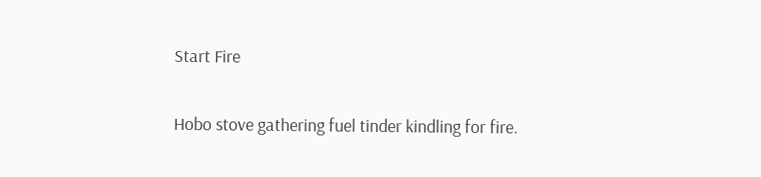Start Fire

Hobo stove gathering fuel tinder kindling for fire.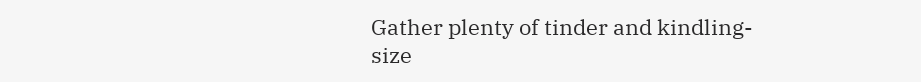Gather plenty of tinder and kindling-size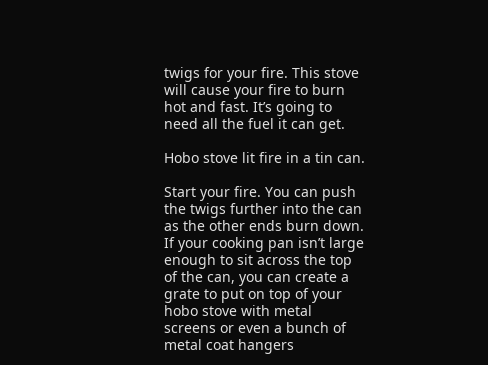twigs for your fire. This stove will cause your fire to burn hot and fast. It’s going to need all the fuel it can get.

Hobo stove lit fire in a tin can.

Start your fire. You can push the twigs further into the can as the other ends burn down. If your cooking pan isn’t large enough to sit across the top of the can, you can create a grate to put on top of your hobo stove with metal screens or even a bunch of metal coat hangers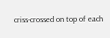criss-crossed on top of each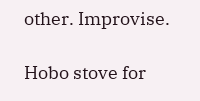other. Improvise.

Hobo stove for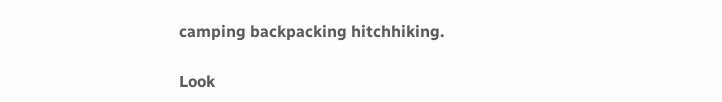camping backpacking hitchhiking.

Look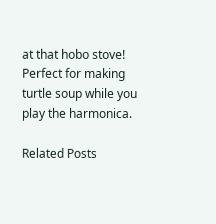at that hobo stove! Perfect for making turtle soup while you play the harmonica.

Related Posts